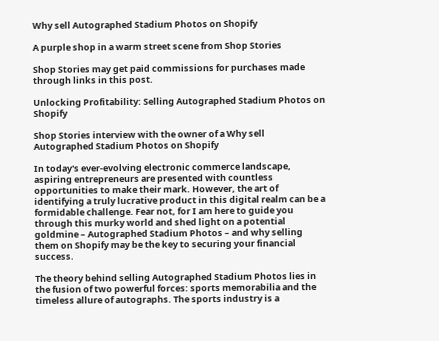Why sell Autographed Stadium Photos on Shopify

A purple shop in a warm street scene from Shop Stories

Shop Stories may get paid commissions for purchases made through links in this post.

Unlocking Profitability: Selling Autographed Stadium Photos on Shopify

Shop Stories interview with the owner of a Why sell Autographed Stadium Photos on Shopify

In today's ever-evolving electronic commerce landscape, aspiring entrepreneurs are presented with countless opportunities to make their mark. However, the art of identifying a truly lucrative product in this digital realm can be a formidable challenge. Fear not, for I am here to guide you through this murky world and shed light on a potential goldmine – Autographed Stadium Photos – and why selling them on Shopify may be the key to securing your financial success.

The theory behind selling Autographed Stadium Photos lies in the fusion of two powerful forces: sports memorabilia and the timeless allure of autographs. The sports industry is a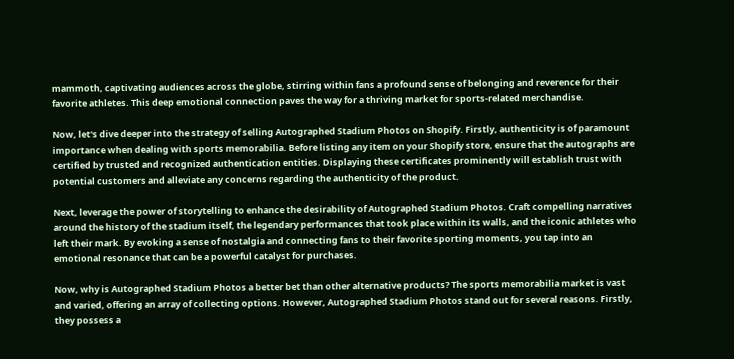mammoth, captivating audiences across the globe, stirring within fans a profound sense of belonging and reverence for their favorite athletes. This deep emotional connection paves the way for a thriving market for sports-related merchandise.

Now, let's dive deeper into the strategy of selling Autographed Stadium Photos on Shopify. Firstly, authenticity is of paramount importance when dealing with sports memorabilia. Before listing any item on your Shopify store, ensure that the autographs are certified by trusted and recognized authentication entities. Displaying these certificates prominently will establish trust with potential customers and alleviate any concerns regarding the authenticity of the product.

Next, leverage the power of storytelling to enhance the desirability of Autographed Stadium Photos. Craft compelling narratives around the history of the stadium itself, the legendary performances that took place within its walls, and the iconic athletes who left their mark. By evoking a sense of nostalgia and connecting fans to their favorite sporting moments, you tap into an emotional resonance that can be a powerful catalyst for purchases.

Now, why is Autographed Stadium Photos a better bet than other alternative products? The sports memorabilia market is vast and varied, offering an array of collecting options. However, Autographed Stadium Photos stand out for several reasons. Firstly, they possess a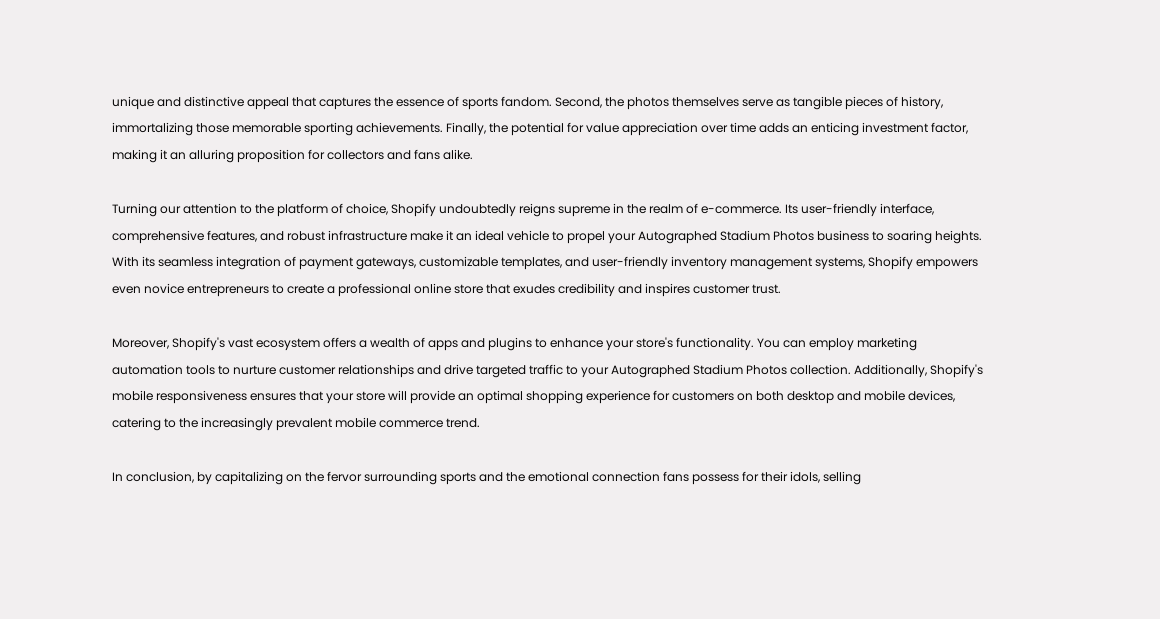unique and distinctive appeal that captures the essence of sports fandom. Second, the photos themselves serve as tangible pieces of history, immortalizing those memorable sporting achievements. Finally, the potential for value appreciation over time adds an enticing investment factor, making it an alluring proposition for collectors and fans alike.

Turning our attention to the platform of choice, Shopify undoubtedly reigns supreme in the realm of e-commerce. Its user-friendly interface, comprehensive features, and robust infrastructure make it an ideal vehicle to propel your Autographed Stadium Photos business to soaring heights. With its seamless integration of payment gateways, customizable templates, and user-friendly inventory management systems, Shopify empowers even novice entrepreneurs to create a professional online store that exudes credibility and inspires customer trust.

Moreover, Shopify's vast ecosystem offers a wealth of apps and plugins to enhance your store's functionality. You can employ marketing automation tools to nurture customer relationships and drive targeted traffic to your Autographed Stadium Photos collection. Additionally, Shopify's mobile responsiveness ensures that your store will provide an optimal shopping experience for customers on both desktop and mobile devices, catering to the increasingly prevalent mobile commerce trend.

In conclusion, by capitalizing on the fervor surrounding sports and the emotional connection fans possess for their idols, selling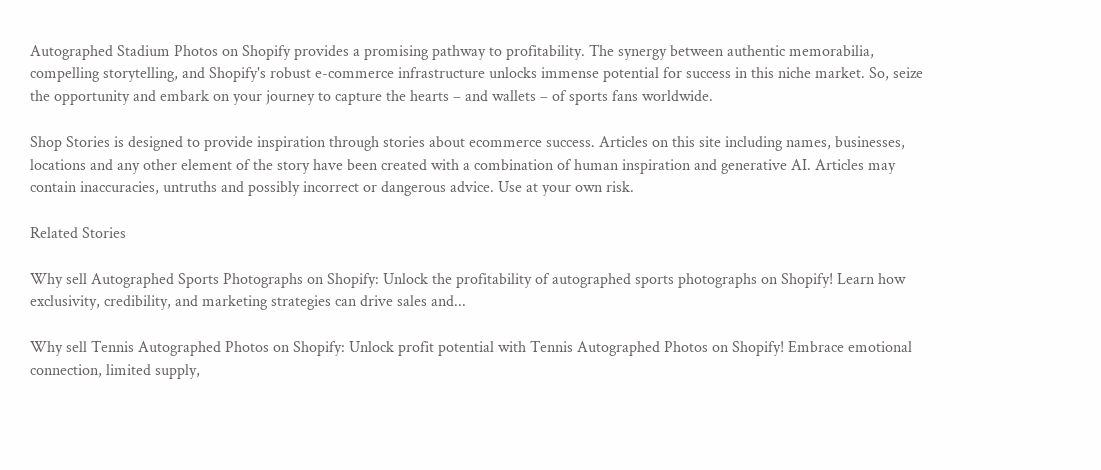Autographed Stadium Photos on Shopify provides a promising pathway to profitability. The synergy between authentic memorabilia, compelling storytelling, and Shopify's robust e-commerce infrastructure unlocks immense potential for success in this niche market. So, seize the opportunity and embark on your journey to capture the hearts – and wallets – of sports fans worldwide.

Shop Stories is designed to provide inspiration through stories about ecommerce success. Articles on this site including names, businesses, locations and any other element of the story have been created with a combination of human inspiration and generative AI. Articles may contain inaccuracies, untruths and possibly incorrect or dangerous advice. Use at your own risk.

Related Stories

Why sell Autographed Sports Photographs on Shopify: Unlock the profitability of autographed sports photographs on Shopify! Learn how exclusivity, credibility, and marketing strategies can drive sales and...

Why sell Tennis Autographed Photos on Shopify: Unlock profit potential with Tennis Autographed Photos on Shopify! Embrace emotional connection, limited supply,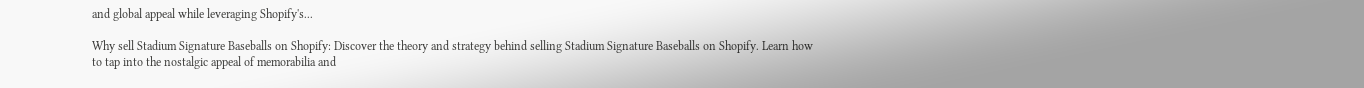and global appeal while leveraging Shopify's...

Why sell Stadium Signature Baseballs on Shopify: Discover the theory and strategy behind selling Stadium Signature Baseballs on Shopify. Learn how to tap into the nostalgic appeal of memorabilia and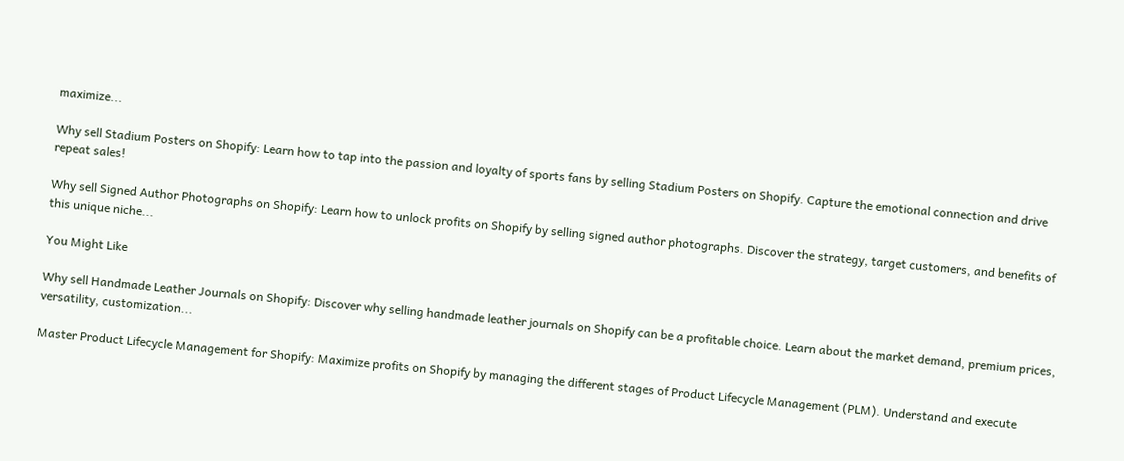maximize...

Why sell Stadium Posters on Shopify: Learn how to tap into the passion and loyalty of sports fans by selling Stadium Posters on Shopify. Capture the emotional connection and drive repeat sales!

Why sell Signed Author Photographs on Shopify: Learn how to unlock profits on Shopify by selling signed author photographs. Discover the strategy, target customers, and benefits of this unique niche...

You Might Like

Why sell Handmade Leather Journals on Shopify: Discover why selling handmade leather journals on Shopify can be a profitable choice. Learn about the market demand, premium prices, versatility, customization...

Master Product Lifecycle Management for Shopify: Maximize profits on Shopify by managing the different stages of Product Lifecycle Management (PLM). Understand and execute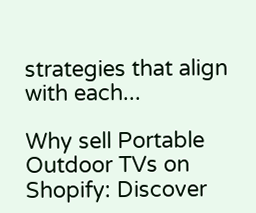strategies that align with each...

Why sell Portable Outdoor TVs on Shopify: Discover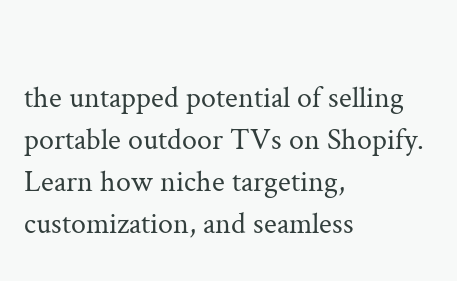the untapped potential of selling portable outdoor TVs on Shopify. Learn how niche targeting, customization, and seamless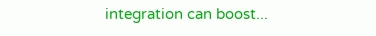integration can boost...